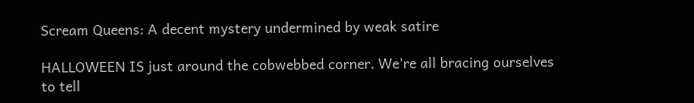Scream Queens: A decent mystery undermined by weak satire

HALLOWEEN IS just around the cobwebbed corner. We’re all bracing ourselves to tell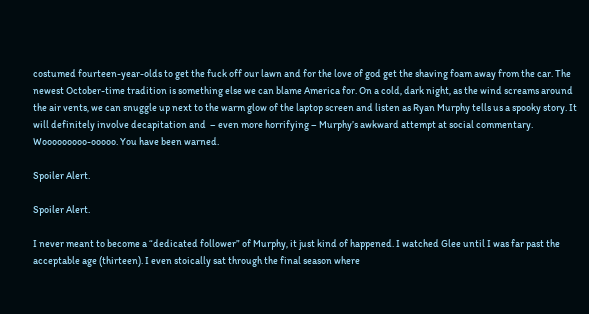costumed fourteen-year-olds to get the fuck off our lawn and for the love of god get the shaving foam away from the car. The newest October-time tradition is something else we can blame America for. On a cold, dark night, as the wind screams around the air vents, we can snuggle up next to the warm glow of the laptop screen and listen as Ryan Murphy tells us a spooky story. It will definitely involve decapitation and  – even more horrifying – Murphy’s awkward attempt at social commentary. Wooooooooo-ooooo. You have been warned.

Spoiler Alert.

Spoiler Alert.

I never meant to become a “dedicated follower” of Murphy, it just kind of happened. I watched Glee until I was far past the acceptable age (thirteen). I even stoically sat through the final season where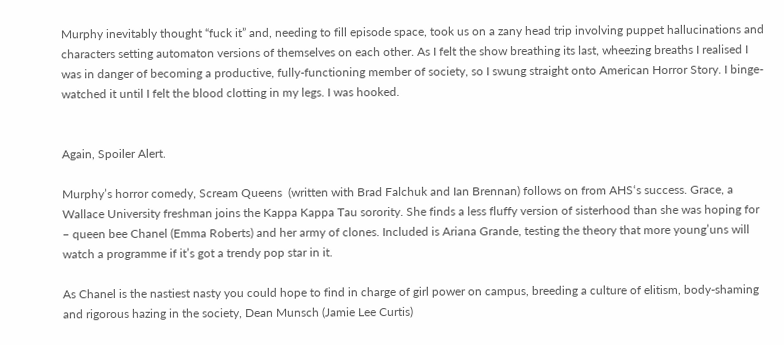Murphy inevitably thought “fuck it” and, needing to fill episode space, took us on a zany head trip involving puppet hallucinations and characters setting automaton versions of themselves on each other. As I felt the show breathing its last, wheezing breaths I realised I was in danger of becoming a productive, fully-functioning member of society, so I swung straight onto American Horror Story. I binge-watched it until I felt the blood clotting in my legs. I was hooked.


Again, Spoiler Alert.

Murphy’s horror comedy, Scream Queens  (written with Brad Falchuk and Ian Brennan) follows on from AHS‘s success. Grace, a Wallace University freshman joins the Kappa Kappa Tau sorority. She finds a less fluffy version of sisterhood than she was hoping for – queen bee Chanel (Emma Roberts) and her army of clones. Included is Ariana Grande, testing the theory that more young’uns will watch a programme if it’s got a trendy pop star in it.

As Chanel is the nastiest nasty you could hope to find in charge of girl power on campus, breeding a culture of elitism, body-shaming and rigorous hazing in the society, Dean Munsch (Jamie Lee Curtis)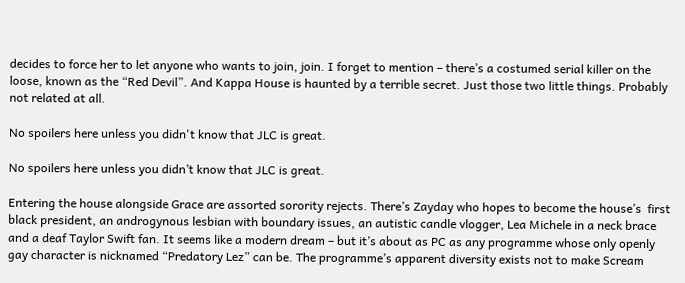decides to force her to let anyone who wants to join, join. I forget to mention – there’s a costumed serial killer on the loose, known as the “Red Devil”. And Kappa House is haunted by a terrible secret. Just those two little things. Probably not related at all.

No spoilers here unless you didn't know that JLC is great.

No spoilers here unless you didn’t know that JLC is great.

Entering the house alongside Grace are assorted sorority rejects. There’s Zayday who hopes to become the house’s  first black president, an androgynous lesbian with boundary issues, an autistic candle vlogger, Lea Michele in a neck brace and a deaf Taylor Swift fan. It seems like a modern dream – but it’s about as PC as any programme whose only openly gay character is nicknamed “Predatory Lez” can be. The programme’s apparent diversity exists not to make Scream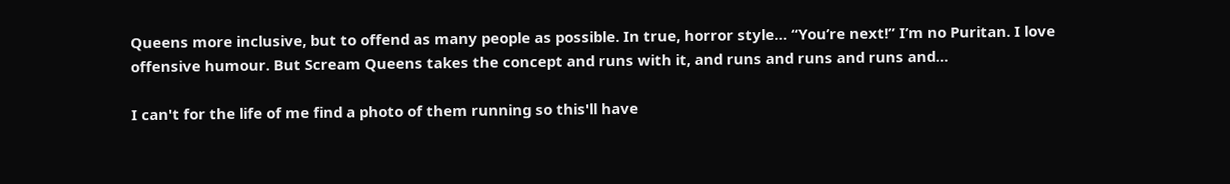Queens more inclusive, but to offend as many people as possible. In true, horror style… “You’re next!” I’m no Puritan. I love offensive humour. But Scream Queens takes the concept and runs with it, and runs and runs and runs and…

I can't for the life of me find a photo of them running so this'll have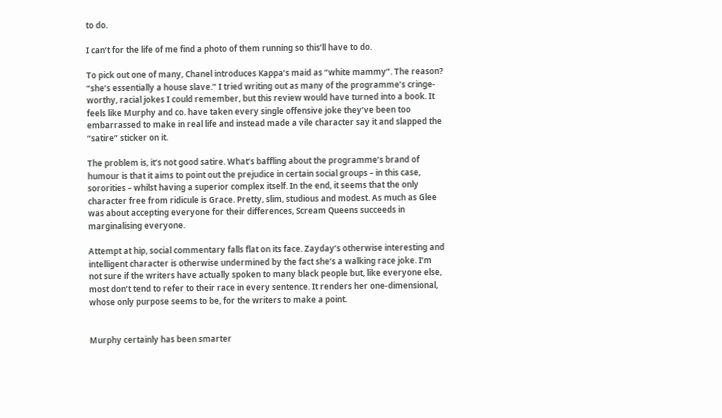to do.

I can’t for the life of me find a photo of them running so this’ll have to do.

To pick out one of many, Chanel introduces Kappa’s maid as “white mammy”. The reason? “she’s essentially a house slave.” I tried writing out as many of the programme’s cringe-worthy, racial jokes I could remember, but this review would have turned into a book. It feels like Murphy and co. have taken every single offensive joke they’ve been too embarrassed to make in real life and instead made a vile character say it and slapped the “satire” sticker on it.

The problem is, it’s not good satire. What’s baffling about the programme’s brand of humour is that it aims to point out the prejudice in certain social groups – in this case, sororities – whilst having a superior complex itself. In the end, it seems that the only character free from ridicule is Grace. Pretty, slim, studious and modest. As much as Glee was about accepting everyone for their differences, Scream Queens succeeds in marginalising everyone.

Attempt at hip, social commentary falls flat on its face. Zayday’s otherwise interesting and intelligent character is otherwise undermined by the fact she’s a walking race joke. I’m not sure if the writers have actually spoken to many black people but, like everyone else, most don’t tend to refer to their race in every sentence. It renders her one-dimensional, whose only purpose seems to be, for the writers to make a point.


Murphy certainly has been smarter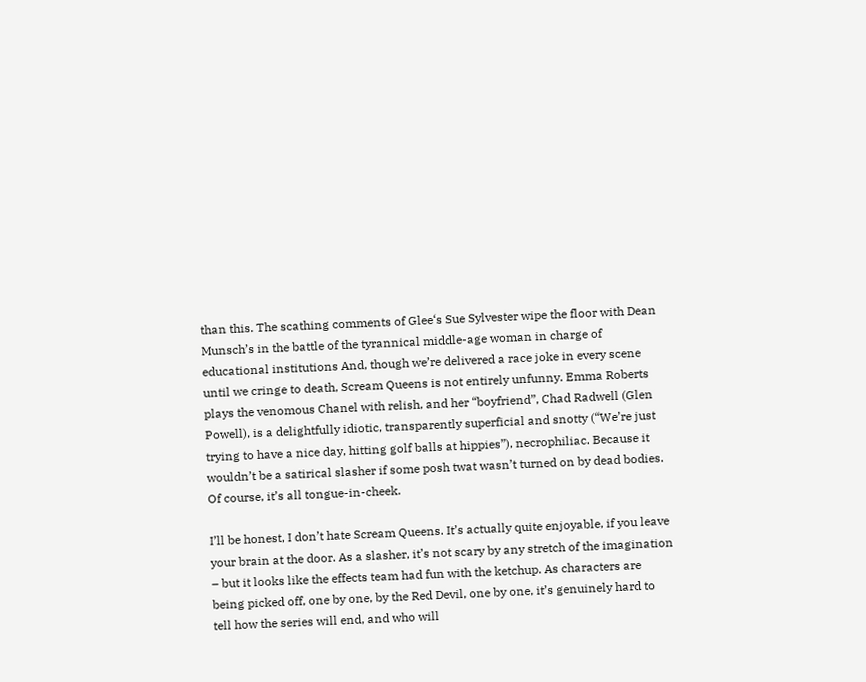than this. The scathing comments of Glee‘s Sue Sylvester wipe the floor with Dean Munsch’s in the battle of the tyrannical middle-age woman in charge of educational institutions And, though we’re delivered a race joke in every scene until we cringe to death, Scream Queens is not entirely unfunny. Emma Roberts plays the venomous Chanel with relish, and her “boyfriend”, Chad Radwell (Glen Powell), is a delightfully idiotic, transparently superficial and snotty (“We’re just trying to have a nice day, hitting golf balls at hippies”), necrophiliac. Because it wouldn’t be a satirical slasher if some posh twat wasn’t turned on by dead bodies. Of course, it’s all tongue-in-cheek.

I’ll be honest, I don’t hate Scream Queens. It’s actually quite enjoyable, if you leave your brain at the door. As a slasher, it’s not scary by any stretch of the imagination – but it looks like the effects team had fun with the ketchup. As characters are being picked off, one by one, by the Red Devil, one by one, it’s genuinely hard to tell how the series will end, and who will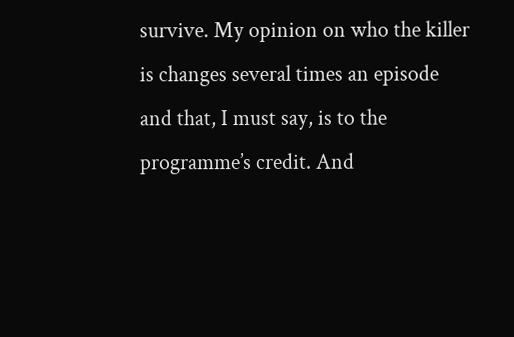survive. My opinion on who the killer is changes several times an episode and that, I must say, is to the programme’s credit. And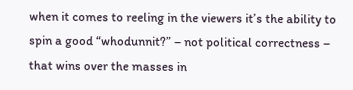when it comes to reeling in the viewers it’s the ability to spin a good “whodunnit?” – not political correctness – that wins over the masses in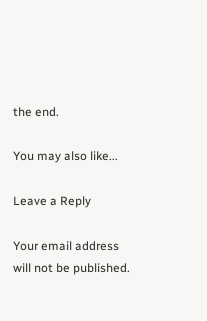the end.

You may also like...

Leave a Reply

Your email address will not be published.